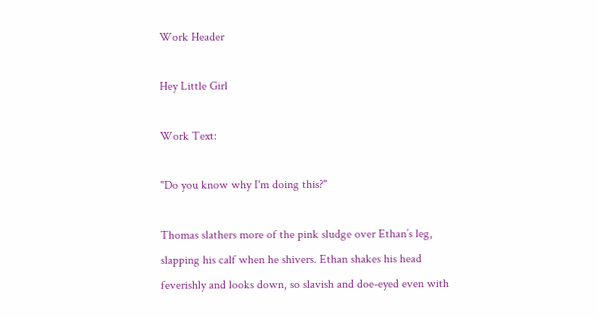Work Header

Hey Little Girl

Work Text:

"Do you know why I'm doing this?"

Thomas slathers more of the pink sludge over Ethan’s leg, slapping his calf when he shivers. Ethan shakes his head feverishly and looks down, so slavish and doe-eyed even with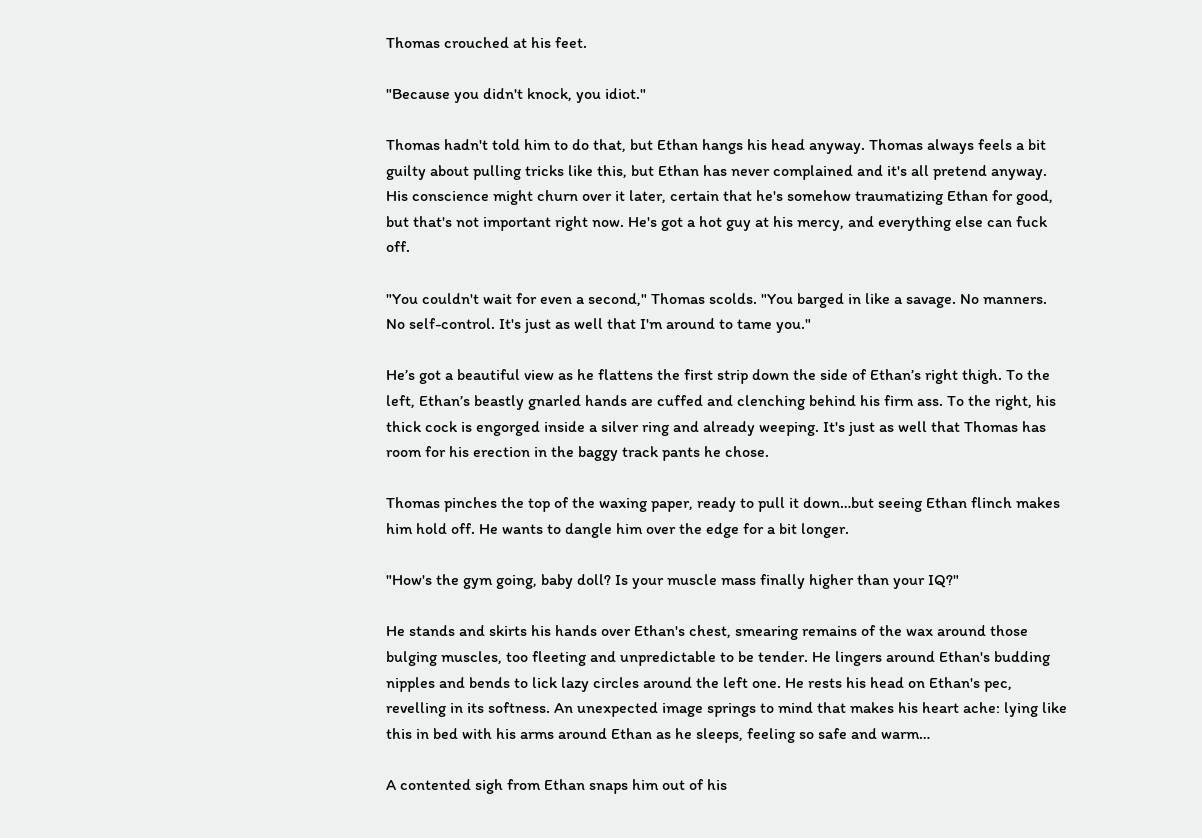Thomas crouched at his feet.

"Because you didn't knock, you idiot."

Thomas hadn't told him to do that, but Ethan hangs his head anyway. Thomas always feels a bit guilty about pulling tricks like this, but Ethan has never complained and it's all pretend anyway. His conscience might churn over it later, certain that he's somehow traumatizing Ethan for good, but that's not important right now. He's got a hot guy at his mercy, and everything else can fuck off.

"You couldn't wait for even a second," Thomas scolds. "You barged in like a savage. No manners. No self-control. It's just as well that I'm around to tame you."

He’s got a beautiful view as he flattens the first strip down the side of Ethan’s right thigh. To the left, Ethan’s beastly gnarled hands are cuffed and clenching behind his firm ass. To the right, his thick cock is engorged inside a silver ring and already weeping. It's just as well that Thomas has room for his erection in the baggy track pants he chose.

Thomas pinches the top of the waxing paper, ready to pull it down…but seeing Ethan flinch makes him hold off. He wants to dangle him over the edge for a bit longer.

"How's the gym going, baby doll? Is your muscle mass finally higher than your IQ?"

He stands and skirts his hands over Ethan's chest, smearing remains of the wax around those bulging muscles, too fleeting and unpredictable to be tender. He lingers around Ethan's budding nipples and bends to lick lazy circles around the left one. He rests his head on Ethan's pec, revelling in its softness. An unexpected image springs to mind that makes his heart ache: lying like this in bed with his arms around Ethan as he sleeps, feeling so safe and warm…

A contented sigh from Ethan snaps him out of his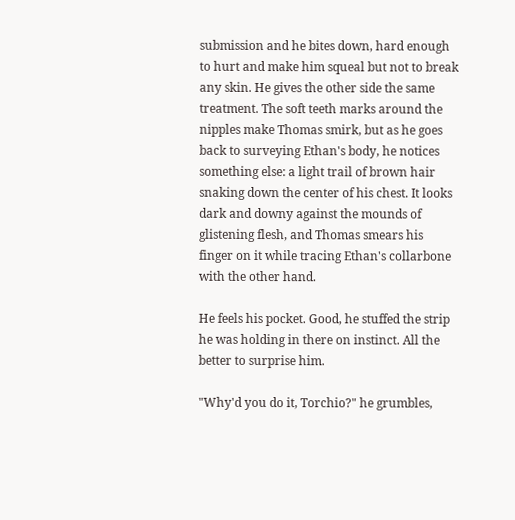submission and he bites down, hard enough to hurt and make him squeal but not to break any skin. He gives the other side the same treatment. The soft teeth marks around the nipples make Thomas smirk, but as he goes back to surveying Ethan's body, he notices something else: a light trail of brown hair snaking down the center of his chest. It looks dark and downy against the mounds of glistening flesh, and Thomas smears his finger on it while tracing Ethan's collarbone with the other hand.

He feels his pocket. Good, he stuffed the strip he was holding in there on instinct. All the better to surprise him.

"Why'd you do it, Torchio?" he grumbles,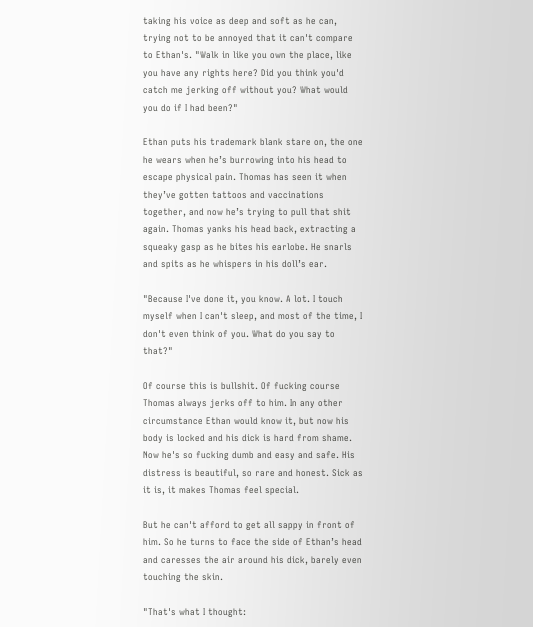taking his voice as deep and soft as he can, trying not to be annoyed that it can't compare to Ethan's. "Walk in like you own the place, like you have any rights here? Did you think you'd catch me jerking off without you? What would you do if I had been?"

Ethan puts his trademark blank stare on, the one he wears when he’s burrowing into his head to escape physical pain. Thomas has seen it when they’ve gotten tattoos and vaccinations together, and now he’s trying to pull that shit again. Thomas yanks his head back, extracting a squeaky gasp as he bites his earlobe. He snarls and spits as he whispers in his doll’s ear.

"Because I've done it, you know. A lot. I touch myself when I can't sleep, and most of the time, I don't even think of you. What do you say to that?"

Of course this is bullshit. Of fucking course Thomas always jerks off to him. In any other circumstance Ethan would know it, but now his body is locked and his dick is hard from shame. Now he's so fucking dumb and easy and safe. His distress is beautiful, so rare and honest. Sick as it is, it makes Thomas feel special.

But he can't afford to get all sappy in front of him. So he turns to face the side of Ethan’s head and caresses the air around his dick, barely even touching the skin.

"That's what I thought: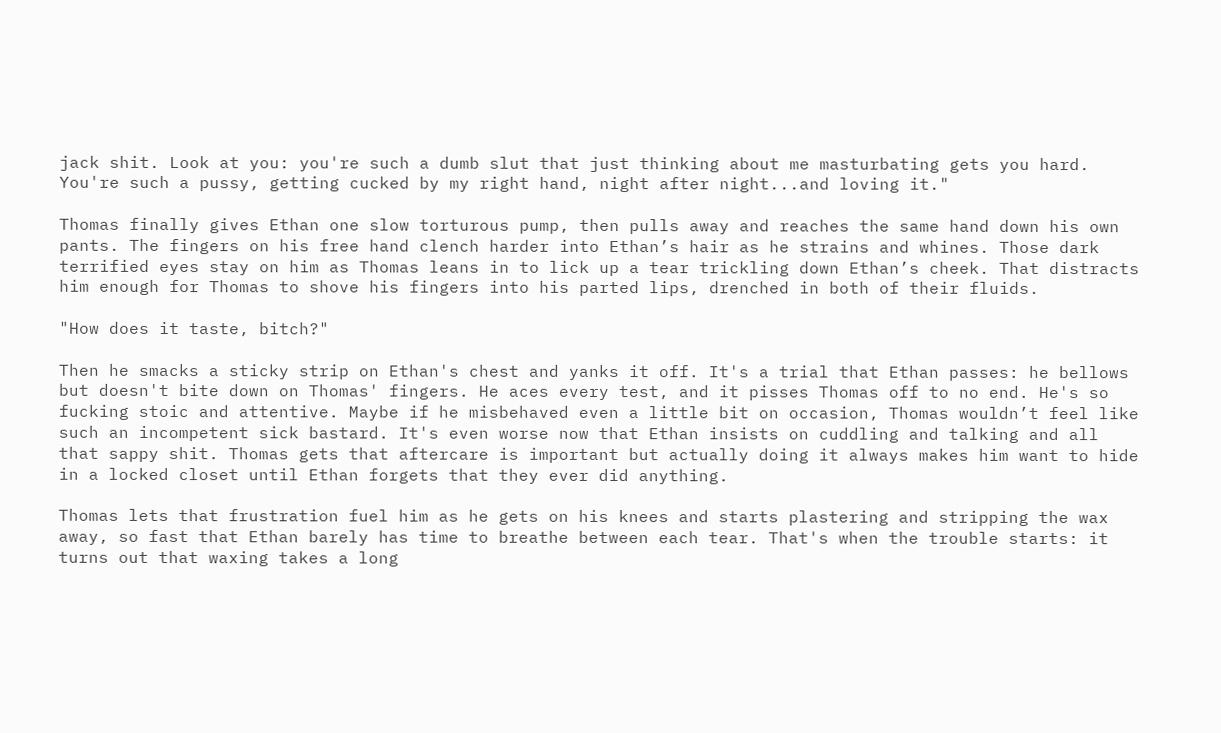jack shit. Look at you: you're such a dumb slut that just thinking about me masturbating gets you hard. You're such a pussy, getting cucked by my right hand, night after night...and loving it."

Thomas finally gives Ethan one slow torturous pump, then pulls away and reaches the same hand down his own pants. The fingers on his free hand clench harder into Ethan’s hair as he strains and whines. Those dark terrified eyes stay on him as Thomas leans in to lick up a tear trickling down Ethan’s cheek. That distracts him enough for Thomas to shove his fingers into his parted lips, drenched in both of their fluids.

"How does it taste, bitch?"

Then he smacks a sticky strip on Ethan's chest and yanks it off. It's a trial that Ethan passes: he bellows but doesn't bite down on Thomas' fingers. He aces every test, and it pisses Thomas off to no end. He's so fucking stoic and attentive. Maybe if he misbehaved even a little bit on occasion, Thomas wouldn’t feel like such an incompetent sick bastard. It's even worse now that Ethan insists on cuddling and talking and all that sappy shit. Thomas gets that aftercare is important but actually doing it always makes him want to hide in a locked closet until Ethan forgets that they ever did anything.

Thomas lets that frustration fuel him as he gets on his knees and starts plastering and stripping the wax away, so fast that Ethan barely has time to breathe between each tear. That's when the trouble starts: it turns out that waxing takes a long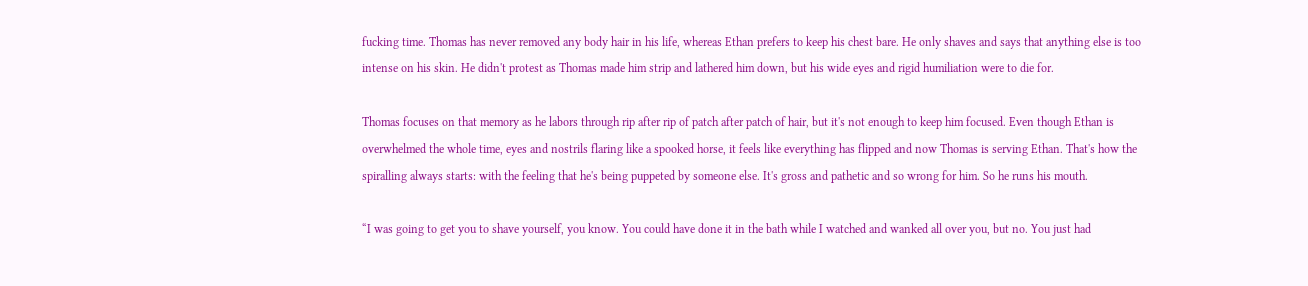fucking time. Thomas has never removed any body hair in his life, whereas Ethan prefers to keep his chest bare. He only shaves and says that anything else is too intense on his skin. He didn't protest as Thomas made him strip and lathered him down, but his wide eyes and rigid humiliation were to die for.

Thomas focuses on that memory as he labors through rip after rip of patch after patch of hair, but it's not enough to keep him focused. Even though Ethan is overwhelmed the whole time, eyes and nostrils flaring like a spooked horse, it feels like everything has flipped and now Thomas is serving Ethan. That's how the spiralling always starts: with the feeling that he's being puppeted by someone else. It's gross and pathetic and so wrong for him. So he runs his mouth.

“I was going to get you to shave yourself, you know. You could have done it in the bath while I watched and wanked all over you, but no. You just had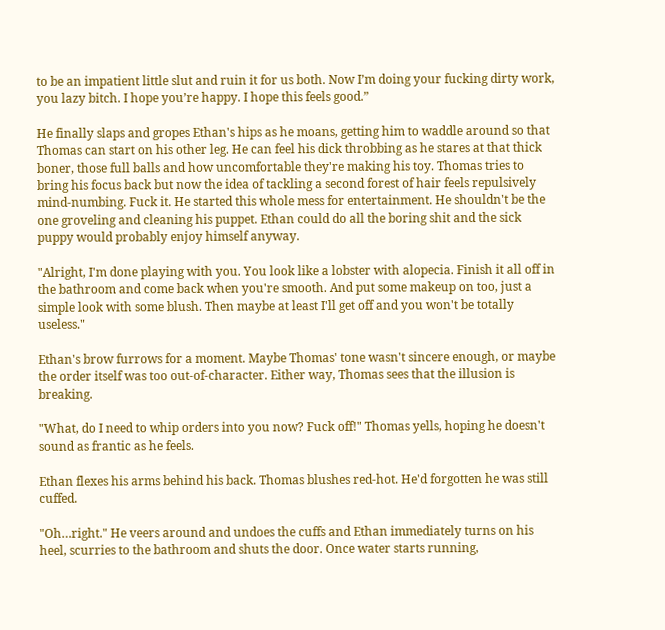to be an impatient little slut and ruin it for us both. Now I’m doing your fucking dirty work, you lazy bitch. I hope you’re happy. I hope this feels good.”

He finally slaps and gropes Ethan's hips as he moans, getting him to waddle around so that Thomas can start on his other leg. He can feel his dick throbbing as he stares at that thick boner, those full balls and how uncomfortable they're making his toy. Thomas tries to bring his focus back but now the idea of tackling a second forest of hair feels repulsively mind-numbing. Fuck it. He started this whole mess for entertainment. He shouldn't be the one groveling and cleaning his puppet. Ethan could do all the boring shit and the sick puppy would probably enjoy himself anyway.

"Alright, I'm done playing with you. You look like a lobster with alopecia. Finish it all off in the bathroom and come back when you're smooth. And put some makeup on too, just a simple look with some blush. Then maybe at least I'll get off and you won't be totally useless."

Ethan's brow furrows for a moment. Maybe Thomas' tone wasn't sincere enough, or maybe the order itself was too out-of-character. Either way, Thomas sees that the illusion is breaking.

"What, do I need to whip orders into you now? Fuck off!" Thomas yells, hoping he doesn't sound as frantic as he feels.

Ethan flexes his arms behind his back. Thomas blushes red-hot. He'd forgotten he was still cuffed.

"Oh…right." He veers around and undoes the cuffs and Ethan immediately turns on his heel, scurries to the bathroom and shuts the door. Once water starts running,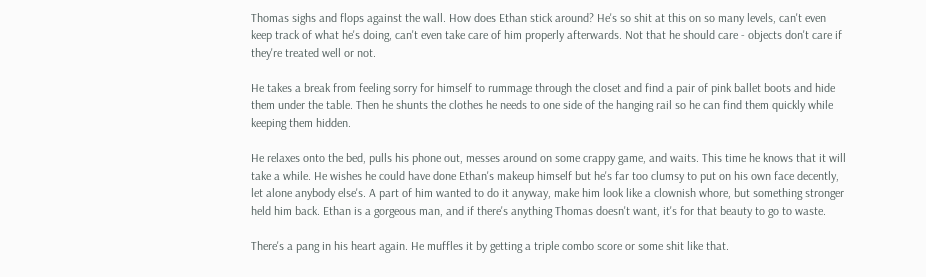Thomas sighs and flops against the wall. How does Ethan stick around? He's so shit at this on so many levels, can't even keep track of what he's doing, can't even take care of him properly afterwards. Not that he should care - objects don't care if they're treated well or not.

He takes a break from feeling sorry for himself to rummage through the closet and find a pair of pink ballet boots and hide them under the table. Then he shunts the clothes he needs to one side of the hanging rail so he can find them quickly while keeping them hidden.

He relaxes onto the bed, pulls his phone out, messes around on some crappy game, and waits. This time he knows that it will take a while. He wishes he could have done Ethan's makeup himself but he's far too clumsy to put on his own face decently, let alone anybody else's. A part of him wanted to do it anyway, make him look like a clownish whore, but something stronger held him back. Ethan is a gorgeous man, and if there's anything Thomas doesn't want, it's for that beauty to go to waste.

There's a pang in his heart again. He muffles it by getting a triple combo score or some shit like that.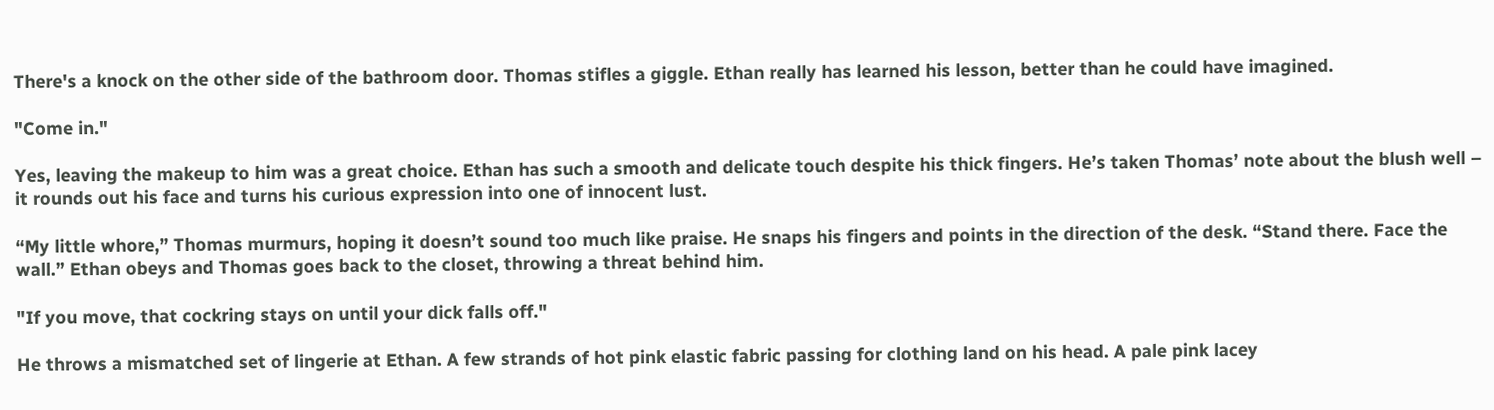There's a knock on the other side of the bathroom door. Thomas stifles a giggle. Ethan really has learned his lesson, better than he could have imagined.

"Come in."

Yes, leaving the makeup to him was a great choice. Ethan has such a smooth and delicate touch despite his thick fingers. He’s taken Thomas’ note about the blush well – it rounds out his face and turns his curious expression into one of innocent lust.

“My little whore,” Thomas murmurs, hoping it doesn’t sound too much like praise. He snaps his fingers and points in the direction of the desk. “Stand there. Face the wall.” Ethan obeys and Thomas goes back to the closet, throwing a threat behind him.

"If you move, that cockring stays on until your dick falls off."

He throws a mismatched set of lingerie at Ethan. A few strands of hot pink elastic fabric passing for clothing land on his head. A pale pink lacey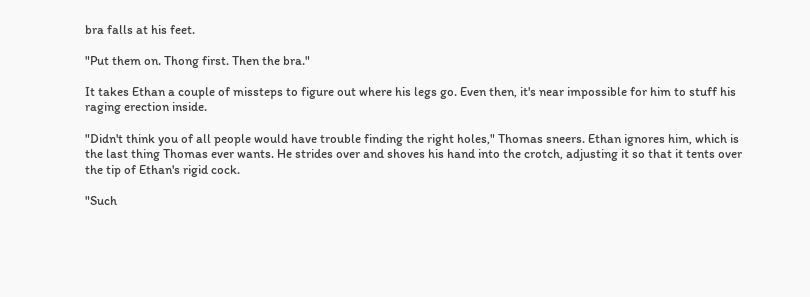bra falls at his feet.

"Put them on. Thong first. Then the bra."

It takes Ethan a couple of missteps to figure out where his legs go. Even then, it's near impossible for him to stuff his raging erection inside.

"Didn't think you of all people would have trouble finding the right holes," Thomas sneers. Ethan ignores him, which is the last thing Thomas ever wants. He strides over and shoves his hand into the crotch, adjusting it so that it tents over the tip of Ethan's rigid cock.

"Such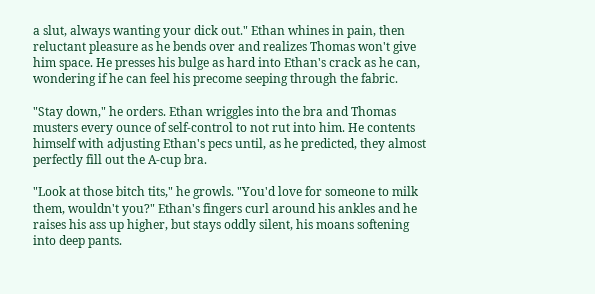a slut, always wanting your dick out." Ethan whines in pain, then reluctant pleasure as he bends over and realizes Thomas won't give him space. He presses his bulge as hard into Ethan's crack as he can, wondering if he can feel his precome seeping through the fabric.

"Stay down," he orders. Ethan wriggles into the bra and Thomas musters every ounce of self-control to not rut into him. He contents himself with adjusting Ethan's pecs until, as he predicted, they almost perfectly fill out the A-cup bra.

"Look at those bitch tits," he growls. "You'd love for someone to milk them, wouldn't you?" Ethan's fingers curl around his ankles and he raises his ass up higher, but stays oddly silent, his moans softening into deep pants.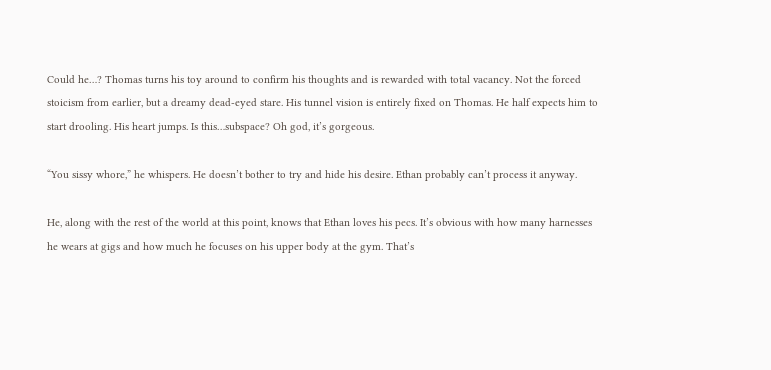Could he…? Thomas turns his toy around to confirm his thoughts and is rewarded with total vacancy. Not the forced stoicism from earlier, but a dreamy dead-eyed stare. His tunnel vision is entirely fixed on Thomas. He half expects him to start drooling. His heart jumps. Is this…subspace? Oh god, it’s gorgeous.

“You sissy whore,” he whispers. He doesn’t bother to try and hide his desire. Ethan probably can’t process it anyway.

He, along with the rest of the world at this point, knows that Ethan loves his pecs. It’s obvious with how many harnesses he wears at gigs and how much he focuses on his upper body at the gym. That’s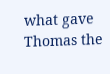what gave Thomas the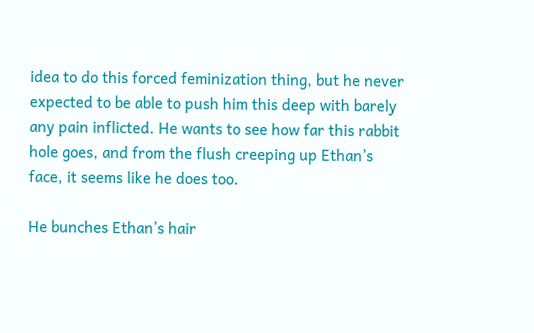idea to do this forced feminization thing, but he never expected to be able to push him this deep with barely any pain inflicted. He wants to see how far this rabbit hole goes, and from the flush creeping up Ethan’s face, it seems like he does too.

He bunches Ethan’s hair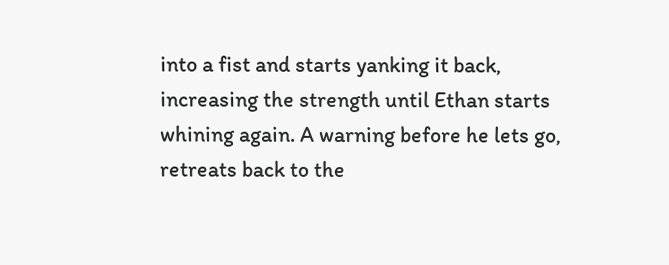into a fist and starts yanking it back, increasing the strength until Ethan starts whining again. A warning before he lets go, retreats back to the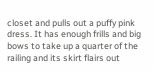closet and pulls out a puffy pink dress. It has enough frills and big bows to take up a quarter of the railing and its skirt flairs out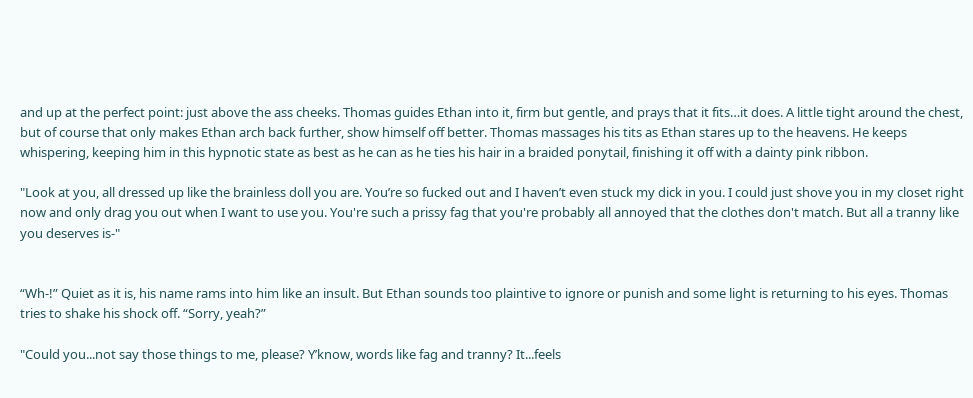and up at the perfect point: just above the ass cheeks. Thomas guides Ethan into it, firm but gentle, and prays that it fits…it does. A little tight around the chest, but of course that only makes Ethan arch back further, show himself off better. Thomas massages his tits as Ethan stares up to the heavens. He keeps whispering, keeping him in this hypnotic state as best as he can as he ties his hair in a braided ponytail, finishing it off with a dainty pink ribbon.

"Look at you, all dressed up like the brainless doll you are. You’re so fucked out and I haven’t even stuck my dick in you. I could just shove you in my closet right now and only drag you out when I want to use you. You're such a prissy fag that you're probably all annoyed that the clothes don't match. But all a tranny like you deserves is-"


“Wh-!” Quiet as it is, his name rams into him like an insult. But Ethan sounds too plaintive to ignore or punish and some light is returning to his eyes. Thomas tries to shake his shock off. “Sorry, yeah?”

"Could you...not say those things to me, please? Y’know, words like fag and tranny? It...feels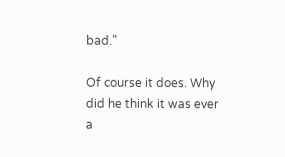bad."

Of course it does. Why did he think it was ever a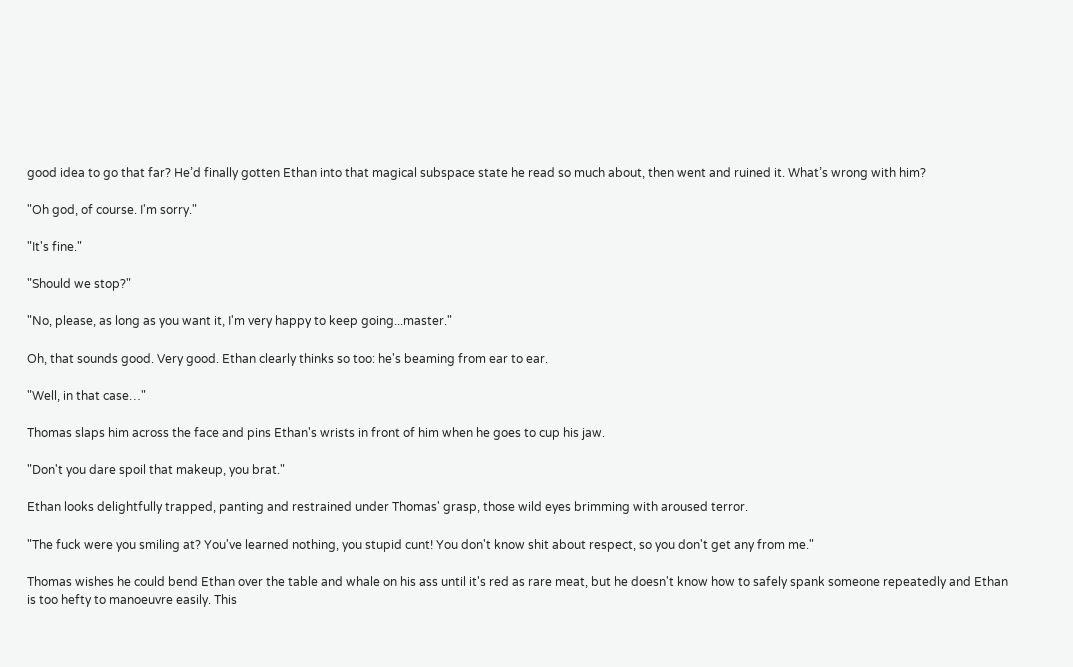good idea to go that far? He’d finally gotten Ethan into that magical subspace state he read so much about, then went and ruined it. What’s wrong with him?

"Oh god, of course. I'm sorry."

"It's fine."

"Should we stop?"

"No, please, as long as you want it, I'm very happy to keep going...master."

Oh, that sounds good. Very good. Ethan clearly thinks so too: he's beaming from ear to ear.

"Well, in that case…"

Thomas slaps him across the face and pins Ethan's wrists in front of him when he goes to cup his jaw.

"Don't you dare spoil that makeup, you brat."

Ethan looks delightfully trapped, panting and restrained under Thomas' grasp, those wild eyes brimming with aroused terror.

"The fuck were you smiling at? You've learned nothing, you stupid cunt! You don't know shit about respect, so you don't get any from me."

Thomas wishes he could bend Ethan over the table and whale on his ass until it's red as rare meat, but he doesn't know how to safely spank someone repeatedly and Ethan is too hefty to manoeuvre easily. This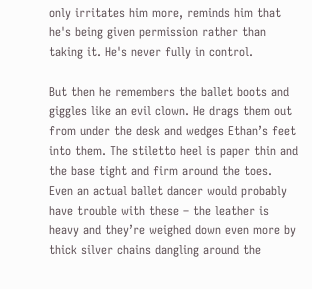only irritates him more, reminds him that he's being given permission rather than taking it. He's never fully in control.

But then he remembers the ballet boots and giggles like an evil clown. He drags them out from under the desk and wedges Ethan’s feet into them. The stiletto heel is paper thin and the base tight and firm around the toes. Even an actual ballet dancer would probably have trouble with these – the leather is heavy and they’re weighed down even more by thick silver chains dangling around the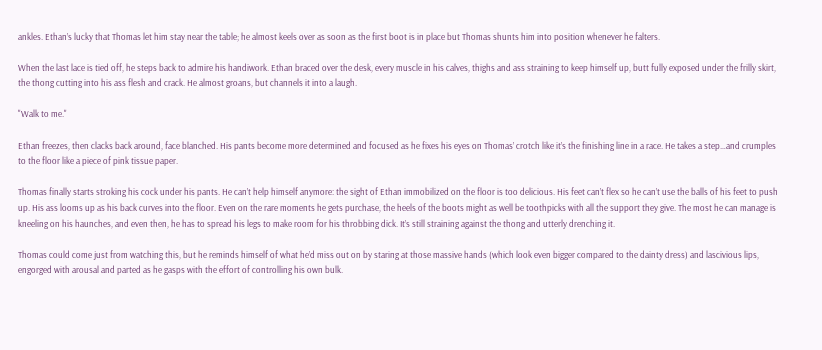ankles. Ethan’s lucky that Thomas let him stay near the table; he almost keels over as soon as the first boot is in place but Thomas shunts him into position whenever he falters.

When the last lace is tied off, he steps back to admire his handiwork. Ethan braced over the desk, every muscle in his calves, thighs and ass straining to keep himself up, butt fully exposed under the frilly skirt, the thong cutting into his ass flesh and crack. He almost groans, but channels it into a laugh.

"Walk to me."

Ethan freezes, then clacks back around, face blanched. His pants become more determined and focused as he fixes his eyes on Thomas’ crotch like it’s the finishing line in a race. He takes a step…and crumples to the floor like a piece of pink tissue paper.

Thomas finally starts stroking his cock under his pants. He can’t help himself anymore: the sight of Ethan immobilized on the floor is too delicious. His feet can’t flex so he can’t use the balls of his feet to push up. His ass looms up as his back curves into the floor. Even on the rare moments he gets purchase, the heels of the boots might as well be toothpicks with all the support they give. The most he can manage is kneeling on his haunches, and even then, he has to spread his legs to make room for his throbbing dick. It’s still straining against the thong and utterly drenching it.

Thomas could come just from watching this, but he reminds himself of what he’d miss out on by staring at those massive hands (which look even bigger compared to the dainty dress) and lascivious lips, engorged with arousal and parted as he gasps with the effort of controlling his own bulk.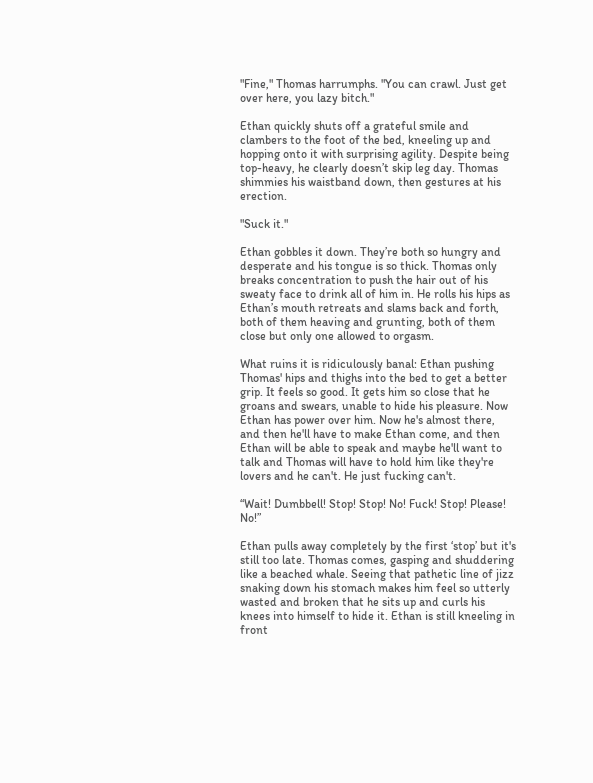"Fine," Thomas harrumphs. "You can crawl. Just get over here, you lazy bitch."

Ethan quickly shuts off a grateful smile and clambers to the foot of the bed, kneeling up and hopping onto it with surprising agility. Despite being top-heavy, he clearly doesn’t skip leg day. Thomas shimmies his waistband down, then gestures at his erection.

"Suck it."

Ethan gobbles it down. They’re both so hungry and desperate and his tongue is so thick. Thomas only breaks concentration to push the hair out of his sweaty face to drink all of him in. He rolls his hips as Ethan’s mouth retreats and slams back and forth, both of them heaving and grunting, both of them close but only one allowed to orgasm.

What ruins it is ridiculously banal: Ethan pushing Thomas' hips and thighs into the bed to get a better grip. It feels so good. It gets him so close that he groans and swears, unable to hide his pleasure. Now Ethan has power over him. Now he's almost there, and then he'll have to make Ethan come, and then Ethan will be able to speak and maybe he'll want to talk and Thomas will have to hold him like they're lovers and he can't. He just fucking can't.

“Wait! Dumbbell! Stop! Stop! No! Fuck! Stop! Please! No!”

Ethan pulls away completely by the first ‘stop’ but it's still too late. Thomas comes, gasping and shuddering like a beached whale. Seeing that pathetic line of jizz snaking down his stomach makes him feel so utterly wasted and broken that he sits up and curls his knees into himself to hide it. Ethan is still kneeling in front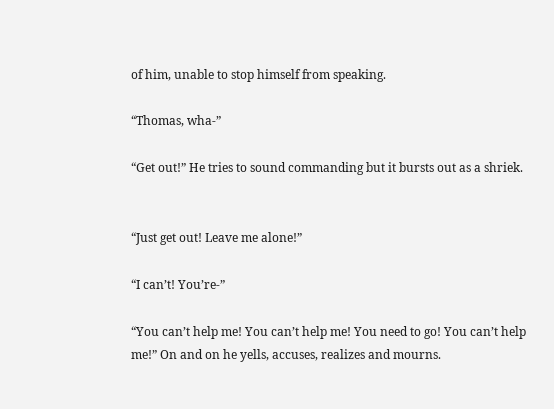of him, unable to stop himself from speaking.

“Thomas, wha-”

“Get out!” He tries to sound commanding but it bursts out as a shriek.


“Just get out! Leave me alone!”

“I can’t! You’re-”

“You can’t help me! You can’t help me! You need to go! You can’t help me!” On and on he yells, accuses, realizes and mourns.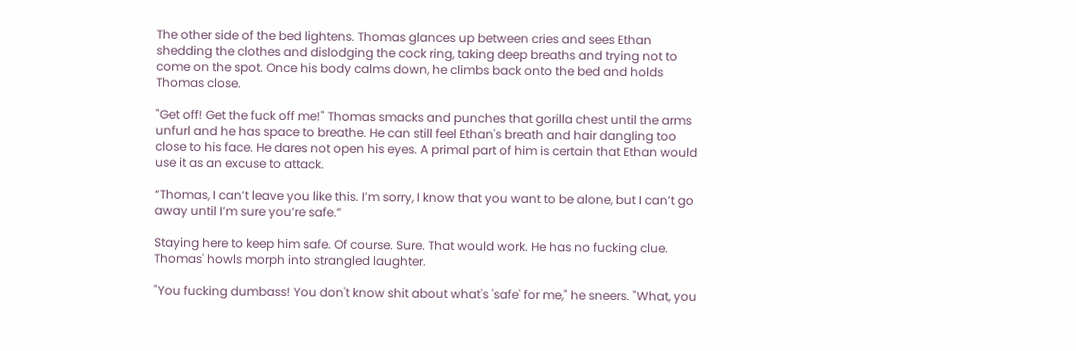The other side of the bed lightens. Thomas glances up between cries and sees Ethan shedding the clothes and dislodging the cock ring, taking deep breaths and trying not to come on the spot. Once his body calms down, he climbs back onto the bed and holds Thomas close.

"Get off! Get the fuck off me!" Thomas smacks and punches that gorilla chest until the arms unfurl and he has space to breathe. He can still feel Ethan's breath and hair dangling too close to his face. He dares not open his eyes. A primal part of him is certain that Ethan would use it as an excuse to attack.

“Thomas, I can’t leave you like this. I’m sorry, I know that you want to be alone, but I can’t go away until I’m sure you’re safe.”

Staying here to keep him safe. Of course. Sure. That would work. He has no fucking clue. Thomas' howls morph into strangled laughter.

"You fucking dumbass! You don't know shit about what's 'safe' for me," he sneers. "What, you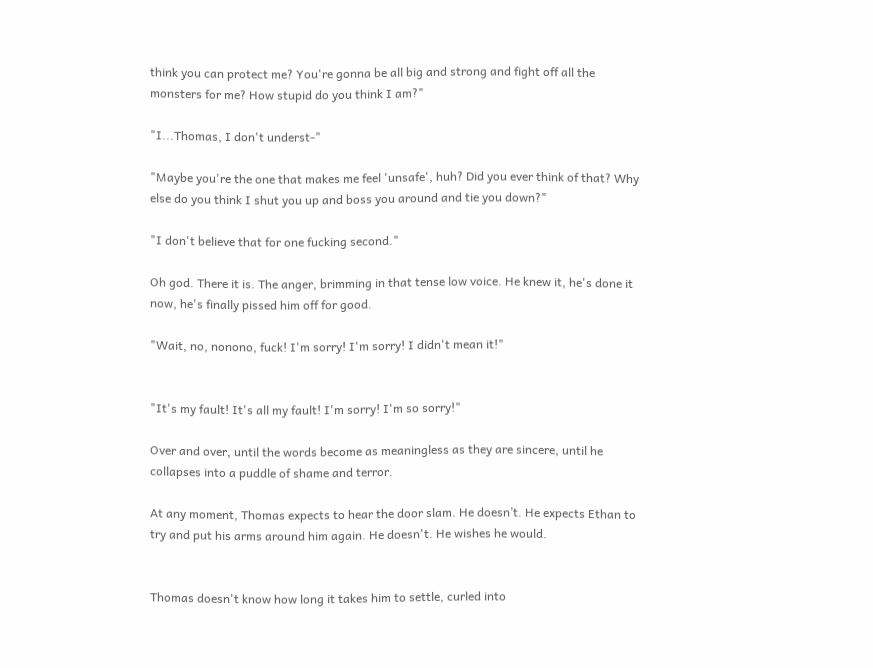think you can protect me? You're gonna be all big and strong and fight off all the monsters for me? How stupid do you think I am?"

"I...Thomas, I don't underst-"

"Maybe you're the one that makes me feel 'unsafe', huh? Did you ever think of that? Why else do you think I shut you up and boss you around and tie you down?"

"I don't believe that for one fucking second."

Oh god. There it is. The anger, brimming in that tense low voice. He knew it, he's done it now, he's finally pissed him off for good.

"Wait, no, nonono, fuck! I'm sorry! I'm sorry! I didn't mean it!"


"It's my fault! It's all my fault! I'm sorry! I'm so sorry!"

Over and over, until the words become as meaningless as they are sincere, until he collapses into a puddle of shame and terror.

At any moment, Thomas expects to hear the door slam. He doesn’t. He expects Ethan to try and put his arms around him again. He doesn't. He wishes he would.


Thomas doesn't know how long it takes him to settle, curled into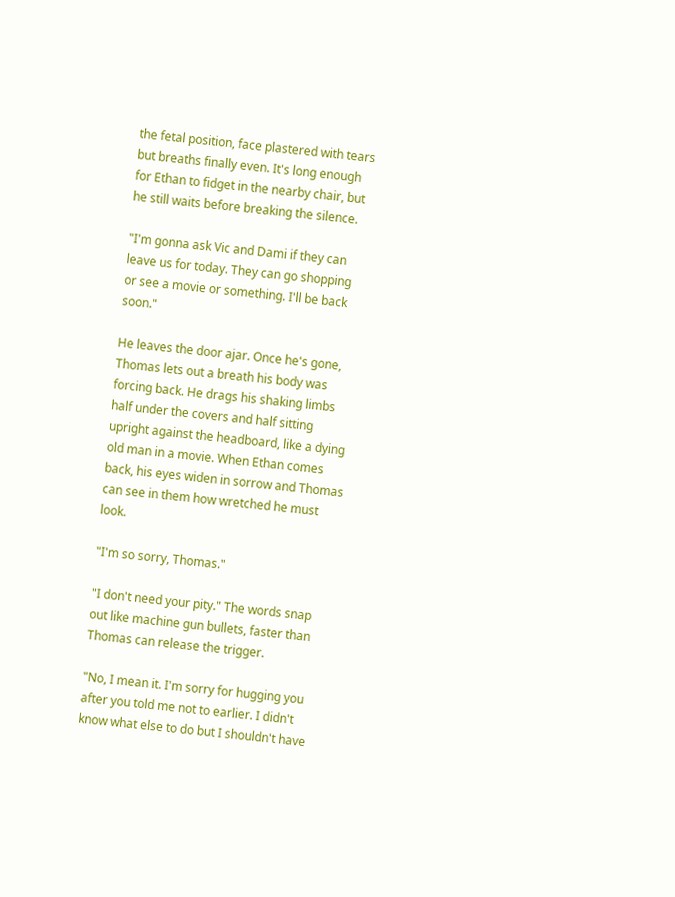the fetal position, face plastered with tears but breaths finally even. It's long enough for Ethan to fidget in the nearby chair, but he still waits before breaking the silence.

"I'm gonna ask Vic and Dami if they can leave us for today. They can go shopping or see a movie or something. I'll be back soon."

He leaves the door ajar. Once he's gone, Thomas lets out a breath his body was forcing back. He drags his shaking limbs half under the covers and half sitting upright against the headboard, like a dying old man in a movie. When Ethan comes back, his eyes widen in sorrow and Thomas can see in them how wretched he must look.

"I'm so sorry, Thomas."

"I don't need your pity." The words snap out like machine gun bullets, faster than Thomas can release the trigger.

"No, I mean it. I'm sorry for hugging you after you told me not to earlier. I didn't know what else to do but I shouldn't have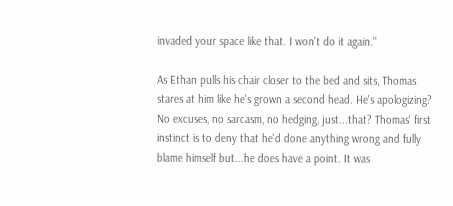invaded your space like that. I won't do it again."

As Ethan pulls his chair closer to the bed and sits, Thomas stares at him like he's grown a second head. He's apologizing? No excuses, no sarcasm, no hedging, just...that? Thomas' first instinct is to deny that he'd done anything wrong and fully blame himself but...he does have a point. It was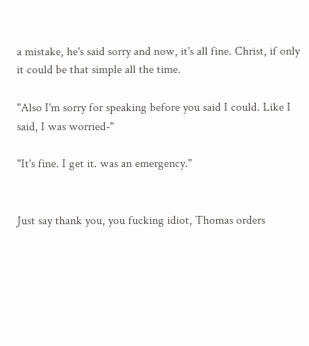a mistake, he's said sorry and now, it's all fine. Christ, if only it could be that simple all the time.

"Also I'm sorry for speaking before you said I could. Like I said, I was worried-"

"It's fine. I get it. was an emergency."


Just say thank you, you fucking idiot, Thomas orders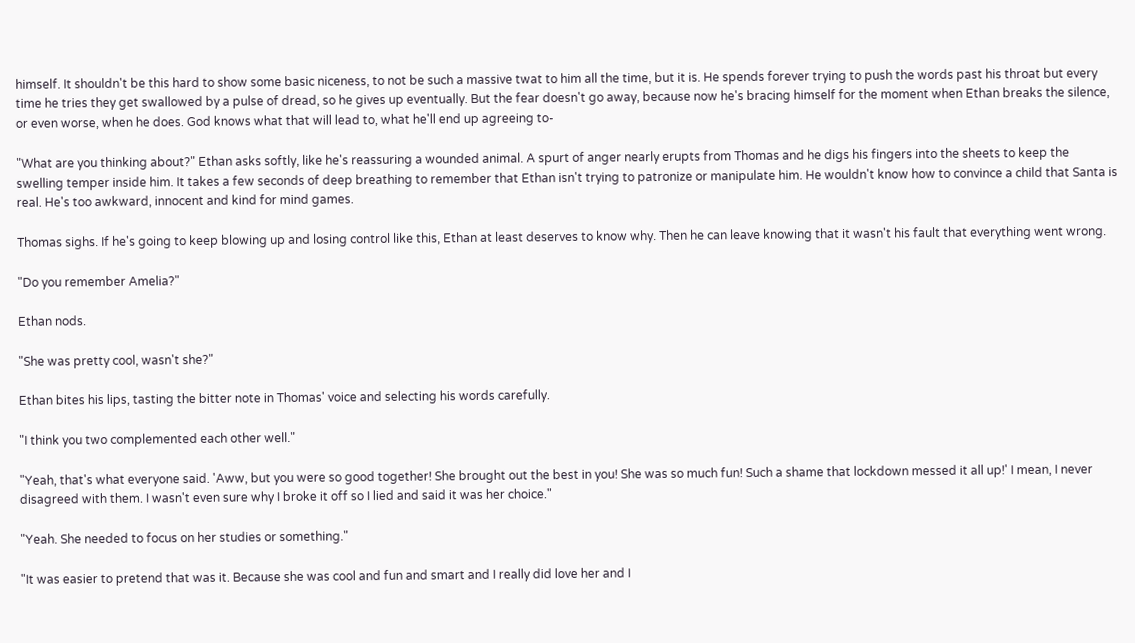himself. It shouldn't be this hard to show some basic niceness, to not be such a massive twat to him all the time, but it is. He spends forever trying to push the words past his throat but every time he tries they get swallowed by a pulse of dread, so he gives up eventually. But the fear doesn't go away, because now he's bracing himself for the moment when Ethan breaks the silence, or even worse, when he does. God knows what that will lead to, what he'll end up agreeing to-

"What are you thinking about?" Ethan asks softly, like he's reassuring a wounded animal. A spurt of anger nearly erupts from Thomas and he digs his fingers into the sheets to keep the swelling temper inside him. It takes a few seconds of deep breathing to remember that Ethan isn't trying to patronize or manipulate him. He wouldn't know how to convince a child that Santa is real. He's too awkward, innocent and kind for mind games.

Thomas sighs. If he's going to keep blowing up and losing control like this, Ethan at least deserves to know why. Then he can leave knowing that it wasn't his fault that everything went wrong.

"Do you remember Amelia?"

Ethan nods.

"She was pretty cool, wasn't she?"

Ethan bites his lips, tasting the bitter note in Thomas' voice and selecting his words carefully.

"I think you two complemented each other well."

"Yeah, that's what everyone said. 'Aww, but you were so good together! She brought out the best in you! She was so much fun! Such a shame that lockdown messed it all up!' I mean, I never disagreed with them. I wasn't even sure why I broke it off so I lied and said it was her choice."

"Yeah. She needed to focus on her studies or something."

"It was easier to pretend that was it. Because she was cool and fun and smart and I really did love her and I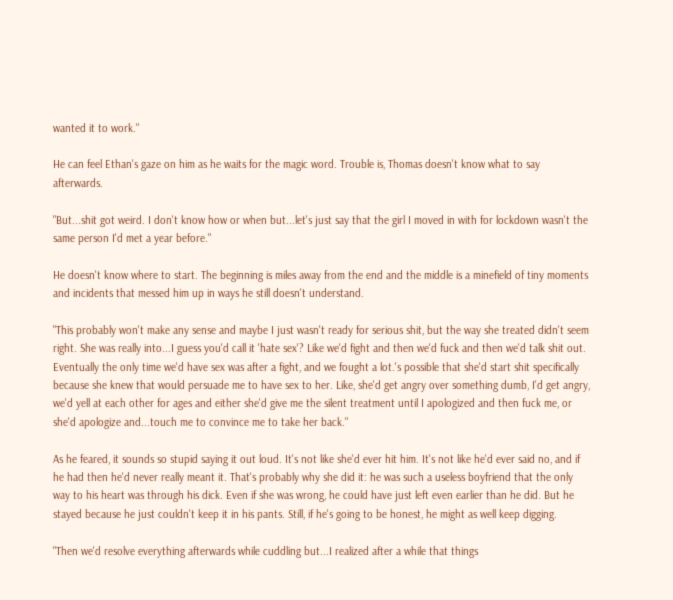wanted it to work."

He can feel Ethan's gaze on him as he waits for the magic word. Trouble is, Thomas doesn't know what to say afterwards.

"But...shit got weird. I don't know how or when but...let's just say that the girl I moved in with for lockdown wasn't the same person I'd met a year before."

He doesn't know where to start. The beginning is miles away from the end and the middle is a minefield of tiny moments and incidents that messed him up in ways he still doesn't understand.

"This probably won't make any sense and maybe I just wasn't ready for serious shit, but the way she treated didn't seem right. She was really into...I guess you'd call it 'hate sex'? Like we'd fight and then we'd fuck and then we'd talk shit out. Eventually the only time we'd have sex was after a fight, and we fought a lot.'s possible that she'd start shit specifically because she knew that would persuade me to have sex to her. Like, she'd get angry over something dumb, I'd get angry, we'd yell at each other for ages and either she'd give me the silent treatment until I apologized and then fuck me, or she'd apologize and...touch me to convince me to take her back."

As he feared, it sounds so stupid saying it out loud. It's not like she'd ever hit him. It's not like he'd ever said no, and if he had then he'd never really meant it. That's probably why she did it: he was such a useless boyfriend that the only way to his heart was through his dick. Even if she was wrong, he could have just left even earlier than he did. But he stayed because he just couldn't keep it in his pants. Still, if he's going to be honest, he might as well keep digging.

"Then we'd resolve everything afterwards while cuddling but...I realized after a while that things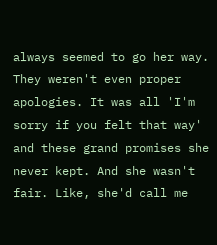always seemed to go her way. They weren't even proper apologies. It was all 'I'm sorry if you felt that way' and these grand promises she never kept. And she wasn't fair. Like, she'd call me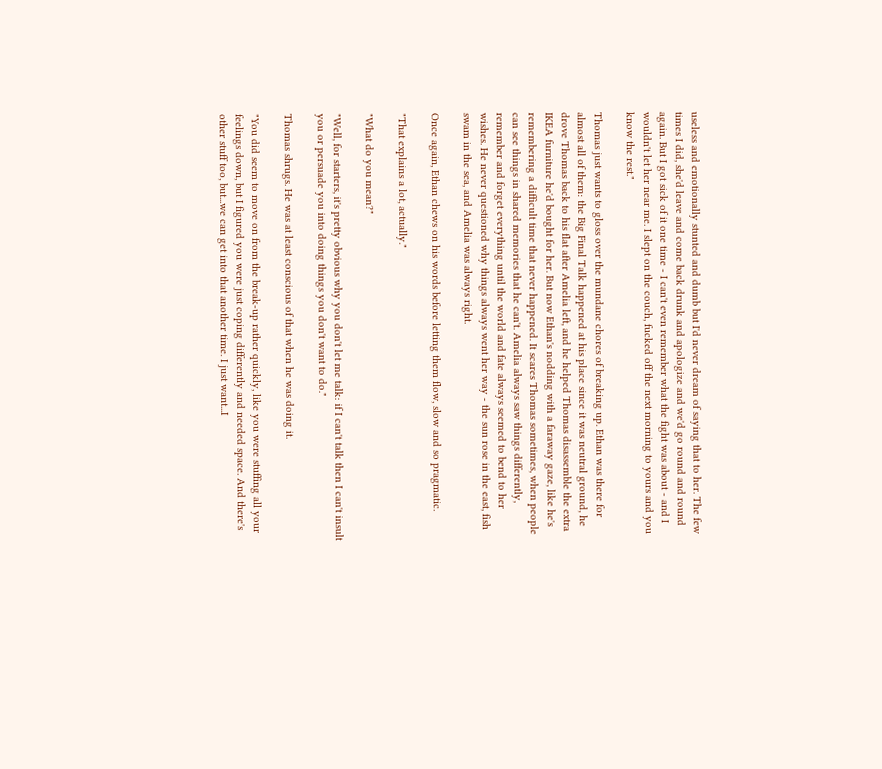useless and emotionally stunted and dumb but I'd never dream of saying that to her. The few times I did, she'd leave and come back drunk and apologize and we'd go round and round again. But I got sick of it one time - I can't even remember what the fight was about - and I wouldn't let her near me. I slept on the couch, fucked off the next morning to yours and you know the rest."

Thomas just wants to gloss over the mundane chores of breaking up. Ethan was there for almost all of them: the Big Final Talk happened at his place since it was neutral ground, he drove Thomas back to his flat after Amelia left, and he helped Thomas disassemble the extra IKEA furniture he'd bought for her. But now Ethan's nodding with a faraway gaze, like he's remembering a difficult time that never happened. It scares Thomas sometimes, when people can see things in shared memories that he can't. Amelia always saw things differently, remember and forget everything until the world and fate always seemed to bend to her wishes. He never questioned why things always went her way - the sun rose in the east, fish swam in the sea, and Amelia was always right.

Once again, Ethan chews on his words before letting them flow, slow and so pragmatic.

"That explains a lot, actually."

"What do you mean?"

"Well, for starters, it's pretty obvious why you don't let me talk: if I can't talk then I can't insult you or persuade you into doing things you don't want to do."

Thomas shrugs. He was at least conscious of that when he was doing it.

"You did seem to move on from the break-up rather quickly, like you were stuffing all your feelings down, but I figured you were just coping differently and needed space. And there's other stuff too, but...we can get into that another time. I just want...I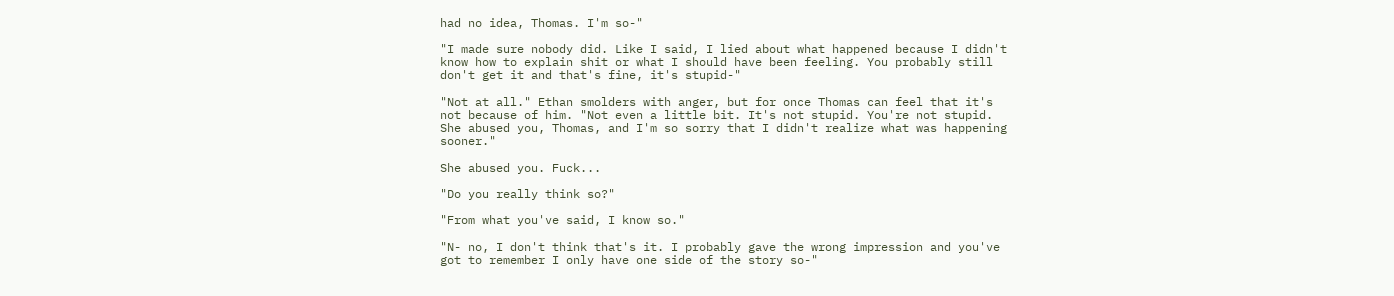had no idea, Thomas. I'm so-"

"I made sure nobody did. Like I said, I lied about what happened because I didn't know how to explain shit or what I should have been feeling. You probably still don't get it and that's fine, it's stupid-"

"Not at all." Ethan smolders with anger, but for once Thomas can feel that it's not because of him. "Not even a little bit. It's not stupid. You're not stupid. She abused you, Thomas, and I'm so sorry that I didn't realize what was happening sooner."

She abused you. Fuck...

"Do you really think so?"

"From what you've said, I know so."

"N- no, I don't think that's it. I probably gave the wrong impression and you've got to remember I only have one side of the story so-"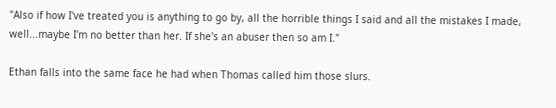"Also if how I've treated you is anything to go by, all the horrible things I said and all the mistakes I made, well...maybe I'm no better than her. If she's an abuser then so am I."

Ethan falls into the same face he had when Thomas called him those slurs.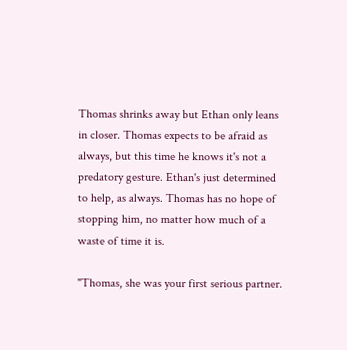Thomas shrinks away but Ethan only leans in closer. Thomas expects to be afraid as always, but this time he knows it's not a predatory gesture. Ethan's just determined to help, as always. Thomas has no hope of stopping him, no matter how much of a waste of time it is.

"Thomas, she was your first serious partner.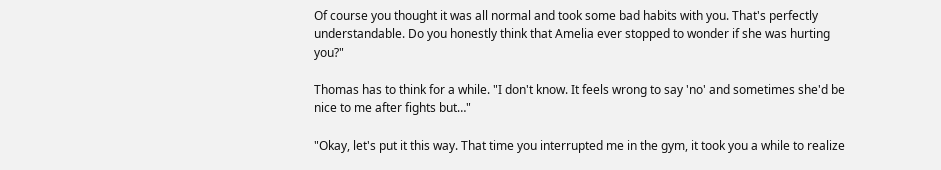Of course you thought it was all normal and took some bad habits with you. That's perfectly understandable. Do you honestly think that Amelia ever stopped to wonder if she was hurting you?"

Thomas has to think for a while. "I don't know. It feels wrong to say 'no' and sometimes she'd be nice to me after fights but…"

"Okay, let's put it this way. That time you interrupted me in the gym, it took you a while to realize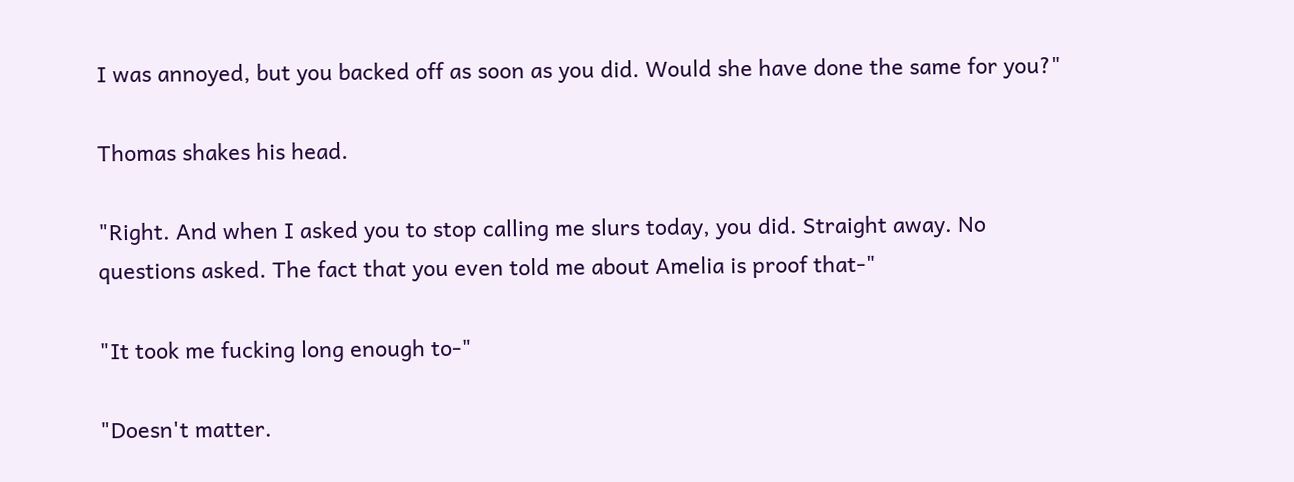I was annoyed, but you backed off as soon as you did. Would she have done the same for you?"

Thomas shakes his head.

"Right. And when I asked you to stop calling me slurs today, you did. Straight away. No questions asked. The fact that you even told me about Amelia is proof that-"

"It took me fucking long enough to-"

"Doesn't matter.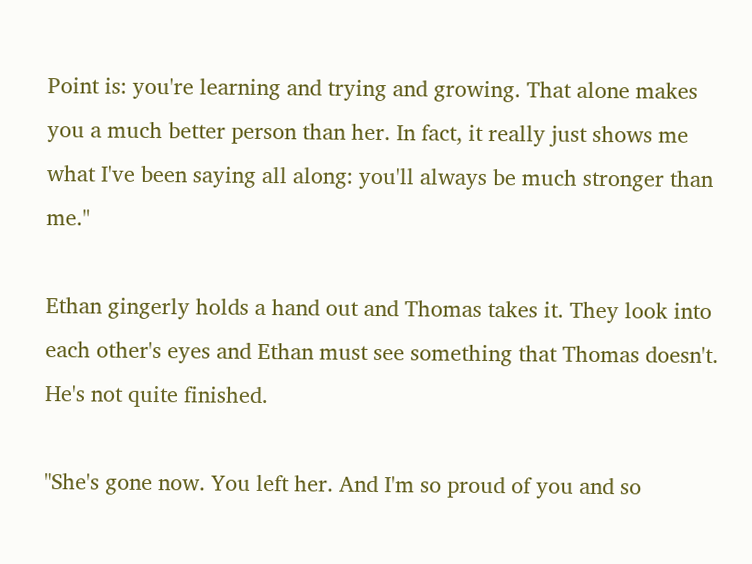Point is: you're learning and trying and growing. That alone makes you a much better person than her. In fact, it really just shows me what I've been saying all along: you'll always be much stronger than me."

Ethan gingerly holds a hand out and Thomas takes it. They look into each other's eyes and Ethan must see something that Thomas doesn't. He's not quite finished.

"She's gone now. You left her. And I'm so proud of you and so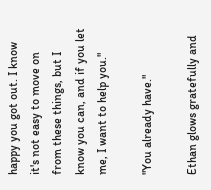happy you got out. I know it's not easy to move on from these things, but I know you can, and if you let me, I want to help you."

"You already have."

Ethan glows gratefully and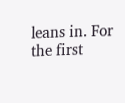leans in. For the first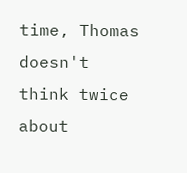time, Thomas doesn't think twice about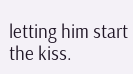letting him start the kiss.